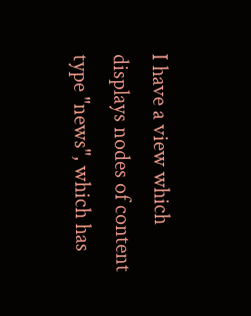I have a view which displays nodes of content type "news", which has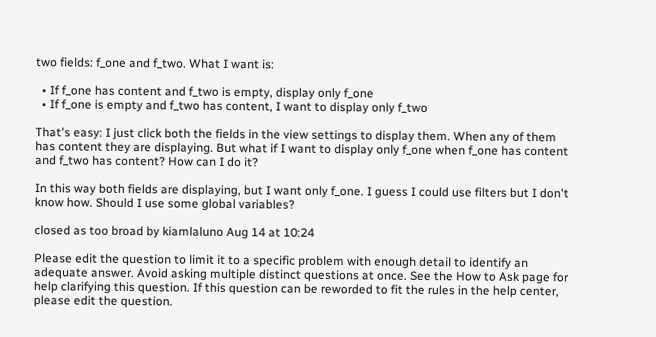two fields: f_one and f_two. What I want is:

  • If f_one has content and f_two is empty, display only f_one
  • If f_one is empty and f_two has content, I want to display only f_two

That's easy: I just click both the fields in the view settings to display them. When any of them has content they are displaying. But what if I want to display only f_one when f_one has content and f_two has content? How can I do it?

In this way both fields are displaying, but I want only f_one. I guess I could use filters but I don't know how. Should I use some global variables?

closed as too broad by kiamlaluno Aug 14 at 10:24

Please edit the question to limit it to a specific problem with enough detail to identify an adequate answer. Avoid asking multiple distinct questions at once. See the How to Ask page for help clarifying this question. If this question can be reworded to fit the rules in the help center, please edit the question.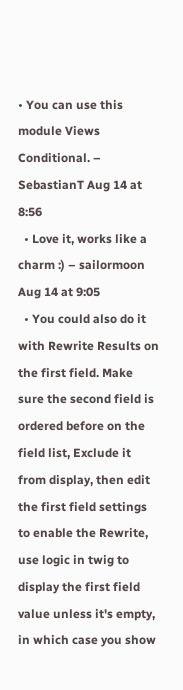• You can use this module Views Conditional. – SebastianT Aug 14 at 8:56
  • Love it, works like a charm :) – sailormoon Aug 14 at 9:05
  • You could also do it with Rewrite Results on the first field. Make sure the second field is ordered before on the field list, Exclude it from display, then edit the first field settings to enable the Rewrite, use logic in twig to display the first field value unless it's empty, in which case you show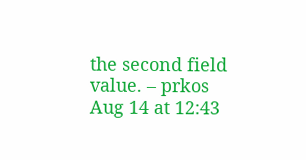the second field value. – prkos Aug 14 at 12:43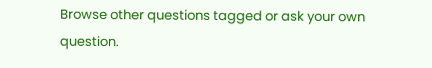Browse other questions tagged or ask your own question.